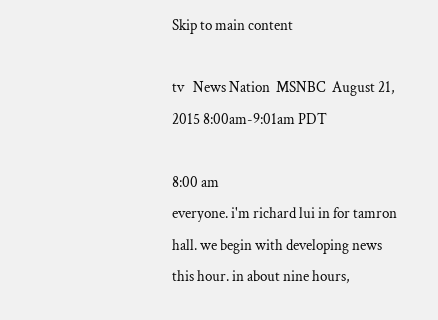Skip to main content

tv   News Nation  MSNBC  August 21, 2015 8:00am-9:01am PDT

8:00 am
everyone. i'm richard lui in for tamron hall. we begin with developing news this hour. in about nine hours,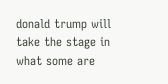donald trump will take the stage in what some are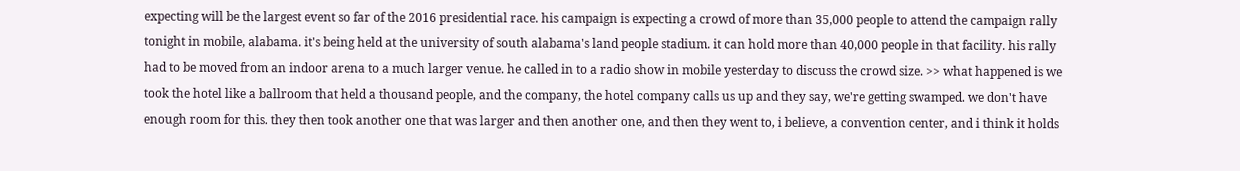expecting will be the largest event so far of the 2016 presidential race. his campaign is expecting a crowd of more than 35,000 people to attend the campaign rally tonight in mobile, alabama. it's being held at the university of south alabama's land people stadium. it can hold more than 40,000 people in that facility. his rally had to be moved from an indoor arena to a much larger venue. he called in to a radio show in mobile yesterday to discuss the crowd size. >> what happened is we took the hotel like a ballroom that held a thousand people, and the company, the hotel company calls us up and they say, we're getting swamped. we don't have enough room for this. they then took another one that was larger and then another one, and then they went to, i believe, a convention center, and i think it holds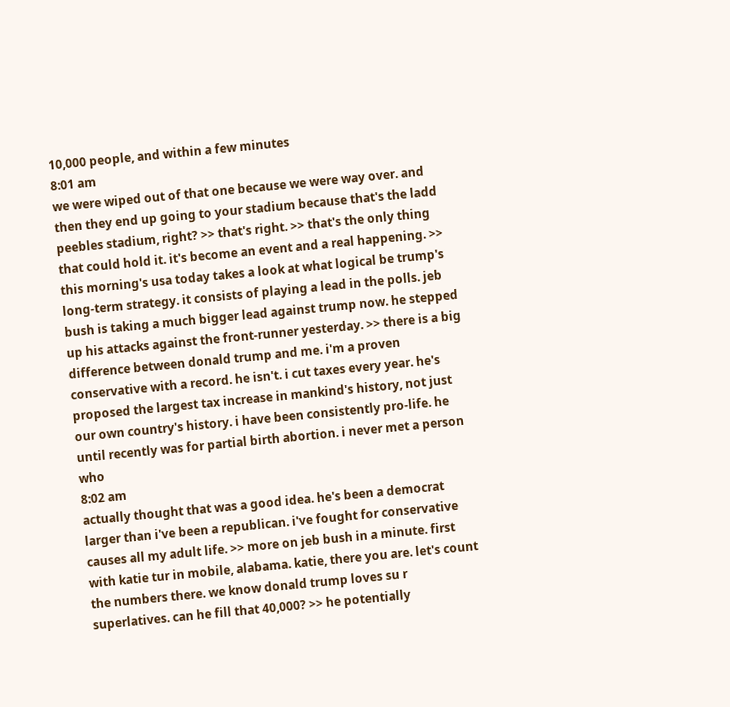10,000 people, and within a few minutes
8:01 am
we were wiped out of that one because we were way over. and then they end up going to your stadium because that's the ladd peebles stadium, right? >> that's right. >> that's the only thing that could hold it. it's become an event and a real happening. >> this morning's usa today takes a look at what logical be trump's long-term strategy. it consists of playing a lead in the polls. jeb bush is taking a much bigger lead against trump now. he stepped up his attacks against the front-runner yesterday. >> there is a big difference between donald trump and me. i'm a proven conservative with a record. he isn't. i cut taxes every year. he's proposed the largest tax increase in mankind's history, not just our own country's history. i have been consistently pro-life. he until recently was for partial birth abortion. i never met a person who
8:02 am
actually thought that was a good idea. he's been a democrat larger than i've been a republican. i've fought for conservative causes all my adult life. >> more on jeb bush in a minute. first with katie tur in mobile, alabama. katie, there you are. let's count the numbers there. we know donald trump loves su r superlatives. can he fill that 40,000? >> he potentially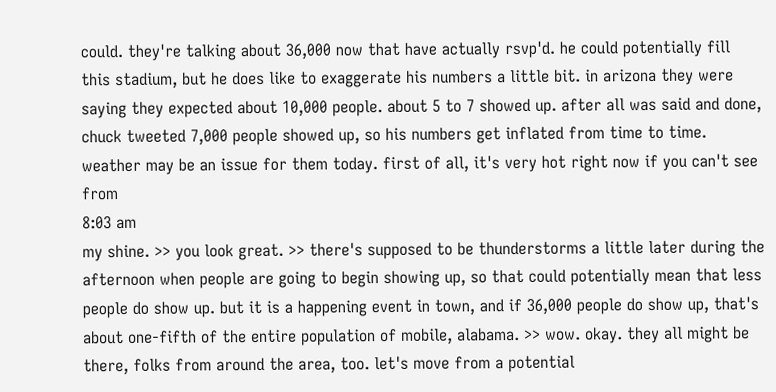could. they're talking about 36,000 now that have actually rsvp'd. he could potentially fill this stadium, but he does like to exaggerate his numbers a little bit. in arizona they were saying they expected about 10,000 people. about 5 to 7 showed up. after all was said and done, chuck tweeted 7,000 people showed up, so his numbers get inflated from time to time. weather may be an issue for them today. first of all, it's very hot right now if you can't see from
8:03 am
my shine. >> you look great. >> there's supposed to be thunderstorms a little later during the afternoon when people are going to begin showing up, so that could potentially mean that less people do show up. but it is a happening event in town, and if 36,000 people do show up, that's about one-fifth of the entire population of mobile, alabama. >> wow. okay. they all might be there, folks from around the area, too. let's move from a potential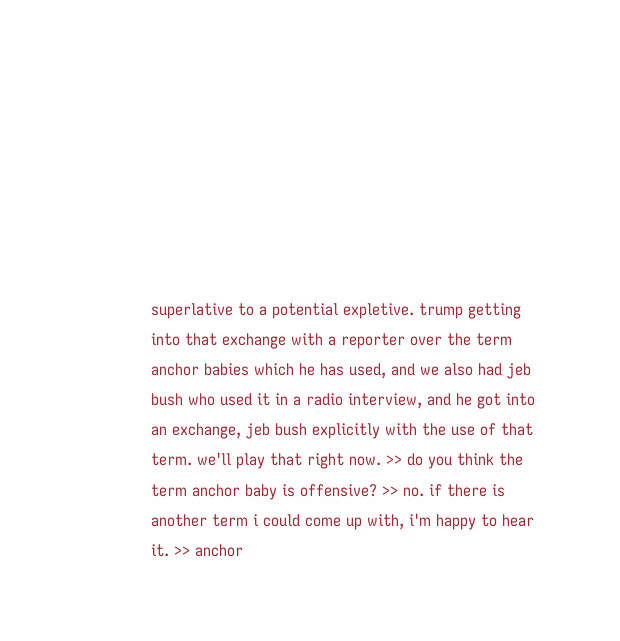superlative to a potential expletive. trump getting into that exchange with a reporter over the term anchor babies which he has used, and we also had jeb bush who used it in a radio interview, and he got into an exchange, jeb bush explicitly with the use of that term. we'll play that right now. >> do you think the term anchor baby is offensive? >> no. if there is another term i could come up with, i'm happy to hear it. >> anchor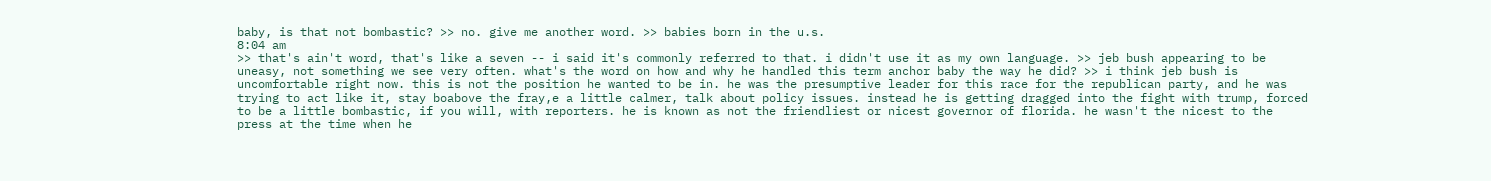baby, is that not bombastic? >> no. give me another word. >> babies born in the u.s.
8:04 am
>> that's ain't word, that's like a seven -- i said it's commonly referred to that. i didn't use it as my own language. >> jeb bush appearing to be uneasy, not something we see very often. what's the word on how and why he handled this term anchor baby the way he did? >> i think jeb bush is uncomfortable right now. this is not the position he wanted to be in. he was the presumptive leader for this race for the republican party, and he was trying to act like it, stay boabove the fray,e a little calmer, talk about policy issues. instead he is getting dragged into the fight with trump, forced to be a little bombastic, if you will, with reporters. he is known as not the friendliest or nicest governor of florida. he wasn't the nicest to the press at the time when he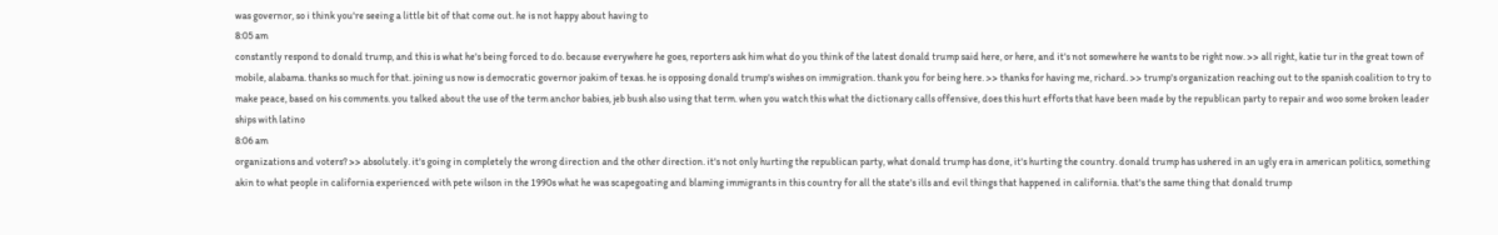was governor, so i think you're seeing a little bit of that come out. he is not happy about having to
8:05 am
constantly respond to donald trump, and this is what he's being forced to do. because everywhere he goes, reporters ask him what do you think of the latest donald trump said here, or here, and it's not somewhere he wants to be right now. >> all right, katie tur in the great town of mobile, alabama. thanks so much for that. joining us now is democratic governor joakim of texas. he is opposing donald trump's wishes on immigration. thank you for being here. >> thanks for having me, richard. >> trump's organization reaching out to the spanish coalition to try to make peace, based on his comments. you talked about the use of the term anchor babies, jeb bush also using that term. when you watch this what the dictionary calls offensive, does this hurt efforts that have been made by the republican party to repair and woo some broken leader ships with latino
8:06 am
organizations and voters? >> absolutely. it's going in completely the wrong direction and the other direction. it's not only hurting the republican party, what donald trump has done, it's hurting the country. donald trump has ushered in an ugly era in american politics, something akin to what people in california experienced with pete wilson in the 1990s what he was scapegoating and blaming immigrants in this country for all the state's ills and evil things that happened in california. that's the same thing that donald trump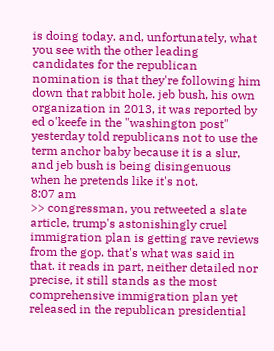is doing today. and, unfortunately, what you see with the other leading candidates for the republican nomination is that they're following him down that rabbit hole. jeb bush, his own organization in 2013, it was reported by ed o'keefe in the "washington post" yesterday told republicans not to use the term anchor baby because it is a slur, and jeb bush is being disingenuous when he pretends like it's not.
8:07 am
>> congressman, you retweeted a slate article, trump's astonishingly cruel immigration plan is getting rave reviews from the gop. that's what was said in that. it reads in part, neither detailed nor precise, it still stands as the most comprehensive immigration plan yet released in the republican presidential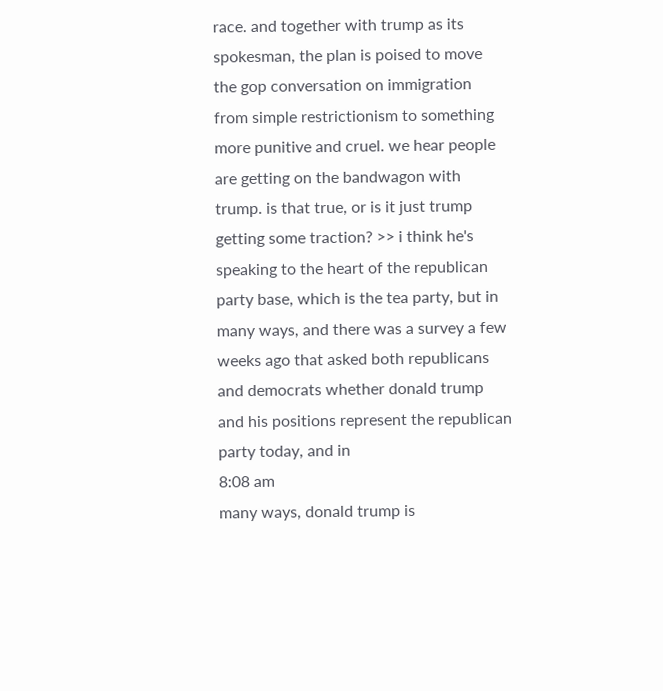race. and together with trump as its spokesman, the plan is poised to move the gop conversation on immigration from simple restrictionism to something more punitive and cruel. we hear people are getting on the bandwagon with trump. is that true, or is it just trump getting some traction? >> i think he's speaking to the heart of the republican party base, which is the tea party, but in many ways, and there was a survey a few weeks ago that asked both republicans and democrats whether donald trump and his positions represent the republican party today, and in
8:08 am
many ways, donald trump is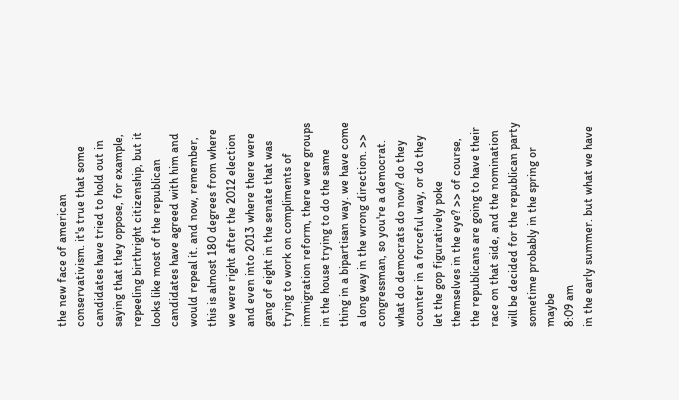the new face of american conservativism. it's true that some candidates have tried to hold out in saying that they oppose, for example, repeeling birthright citizenship, but it looks like most of the republican candidates have agreed with him and would repeal it. and now, remember, this is almost 180 degrees from where we were right after the 2012 election and even into 2013 where there were gang of eight in the senate that was trying to work on compliments of immigration reform, there were groups in the house trying to do the same thing in a bipartisan way. we have come a long way in the wrong direction. >> congressman, so you're a democrat. what do democrats do now? do they counter in a forceful way, or do they let the gop figuratively poke themselves in the eye? >> of course, the republicans are going to have their race on that side, and the nomination will be decided for the republican party sometime probably in the spring or maybe
8:09 am
in the early summer. but what we have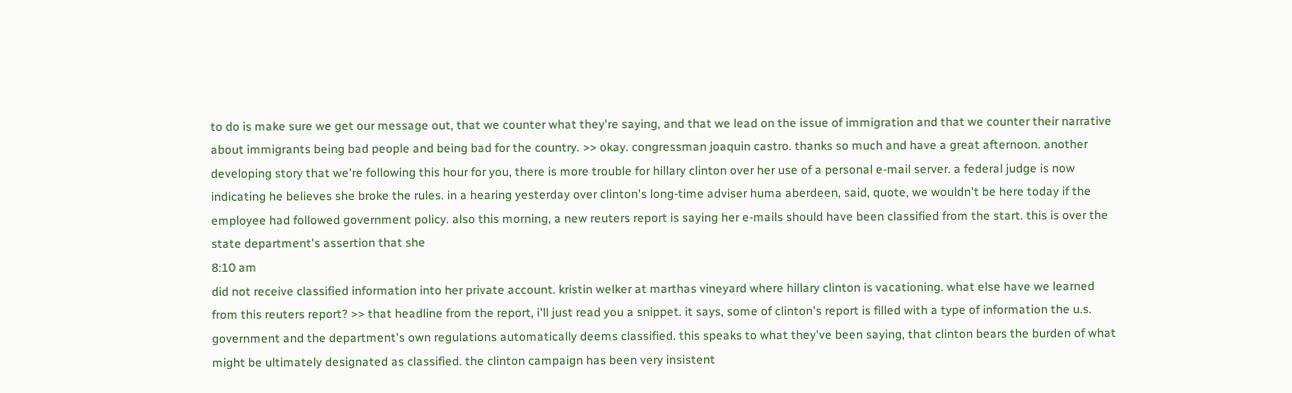to do is make sure we get our message out, that we counter what they're saying, and that we lead on the issue of immigration and that we counter their narrative about immigrants being bad people and being bad for the country. >> okay. congressman joaquin castro. thanks so much and have a great afternoon. another developing story that we're following this hour for you, there is more trouble for hillary clinton over her use of a personal e-mail server. a federal judge is now indicating he believes she broke the rules. in a hearing yesterday over clinton's long-time adviser huma aberdeen, said, quote, we wouldn't be here today if the employee had followed government policy. also this morning, a new reuters report is saying her e-mails should have been classified from the start. this is over the state department's assertion that she
8:10 am
did not receive classified information into her private account. kristin welker at marthas vineyard where hillary clinton is vacationing. what else have we learned from this reuters report? >> that headline from the report, i'll just read you a snippet. it says, some of clinton's report is filled with a type of information the u.s. government and the department's own regulations automatically deems classified. this speaks to what they've been saying, that clinton bears the burden of what might be ultimately designated as classified. the clinton campaign has been very insistent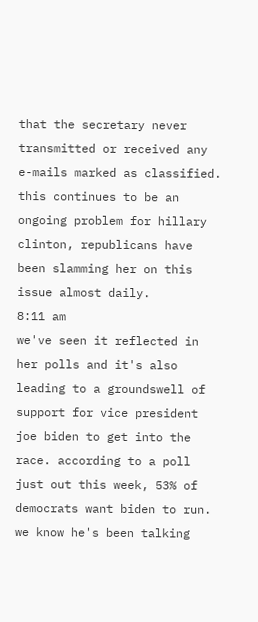that the secretary never transmitted or received any e-mails marked as classified. this continues to be an ongoing problem for hillary clinton, republicans have been slamming her on this issue almost daily.
8:11 am
we've seen it reflected in her polls and it's also leading to a groundswell of support for vice president joe biden to get into the race. according to a poll just out this week, 53% of democrats want biden to run. we know he's been talking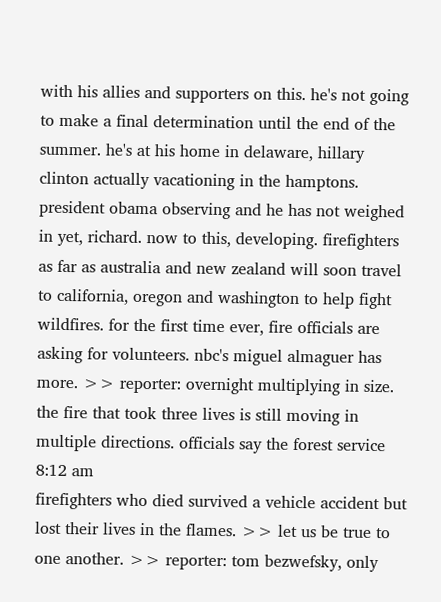with his allies and supporters on this. he's not going to make a final determination until the end of the summer. he's at his home in delaware, hillary clinton actually vacationing in the hamptons. president obama observing and he has not weighed in yet, richard. now to this, developing. firefighters as far as australia and new zealand will soon travel to california, oregon and washington to help fight wildfires. for the first time ever, fire officials are asking for volunteers. nbc's miguel almaguer has more. >> reporter: overnight multiplying in size. the fire that took three lives is still moving in multiple directions. officials say the forest service
8:12 am
firefighters who died survived a vehicle accident but lost their lives in the flames. >> let us be true to one another. >> reporter: tom bezwefsky, only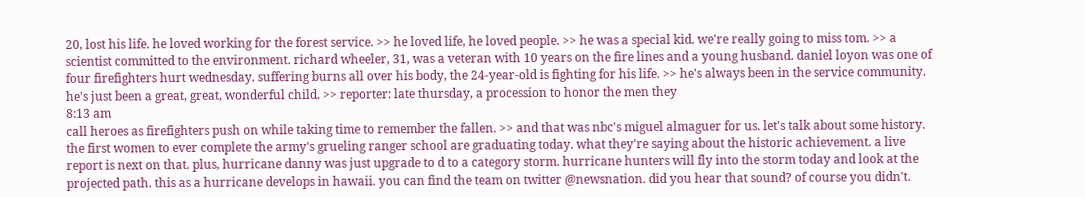20, lost his life. he loved working for the forest service. >> he loved life, he loved people. >> he was a special kid. we're really going to miss tom. >> a scientist committed to the environment. richard wheeler, 31, was a veteran with 10 years on the fire lines and a young husband. daniel loyon was one of four firefighters hurt wednesday. suffering burns all over his body, the 24-year-old is fighting for his life. >> he's always been in the service community. he's just been a great, great, wonderful child. >> reporter: late thursday, a procession to honor the men they
8:13 am
call heroes as firefighters push on while taking time to remember the fallen. >> and that was nbc's miguel almaguer for us. let's talk about some history. the first women to ever complete the army's grueling ranger school are graduating today. what they're saying about the historic achievement. a live report is next on that. plus, hurricane danny was just upgrade to d to a category storm. hurricane hunters will fly into the storm today and look at the projected path. this as a hurricane develops in hawaii. you can find the team on twitter @newsnation. did you hear that sound? of course you didn't.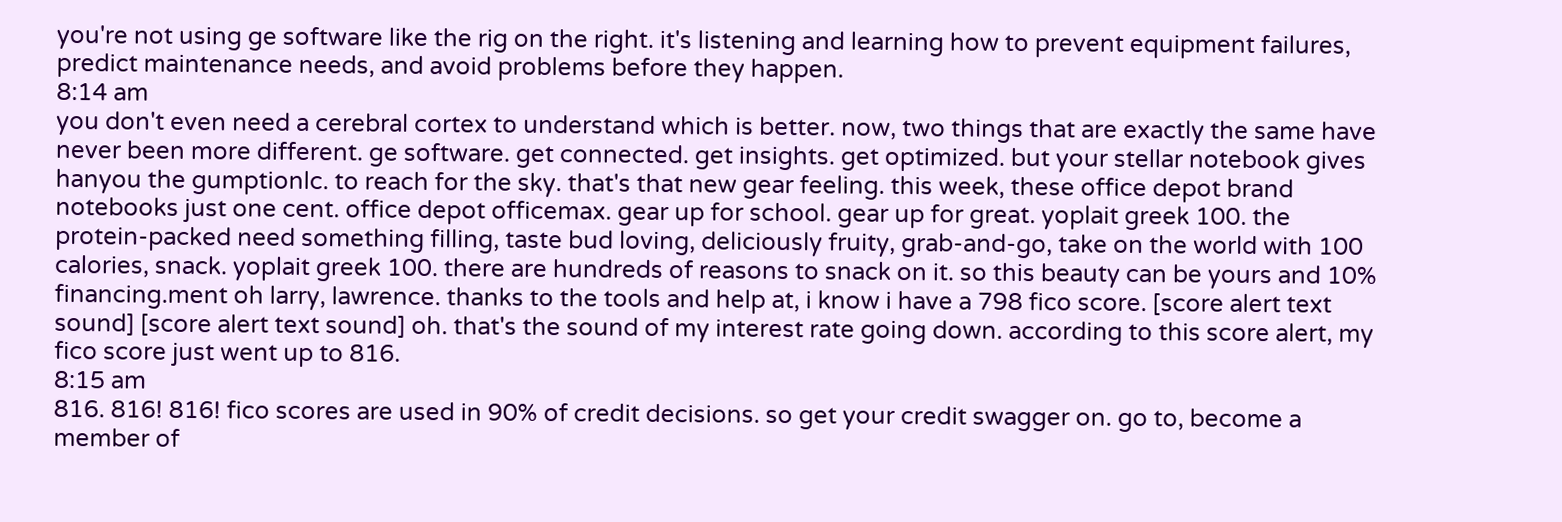you're not using ge software like the rig on the right. it's listening and learning how to prevent equipment failures, predict maintenance needs, and avoid problems before they happen.
8:14 am
you don't even need a cerebral cortex to understand which is better. now, two things that are exactly the same have never been more different. ge software. get connected. get insights. get optimized. but your stellar notebook gives hanyou the gumptionlc. to reach for the sky. that's that new gear feeling. this week, these office depot brand notebooks just one cent. office depot officemax. gear up for school. gear up for great. yoplait greek 100. the protein-packed need something filling, taste bud loving, deliciously fruity, grab-and-go, take on the world with 100 calories, snack. yoplait greek 100. there are hundreds of reasons to snack on it. so this beauty can be yours and 10% financing.ment oh larry, lawrence. thanks to the tools and help at, i know i have a 798 fico score. [score alert text sound] [score alert text sound] oh. that's the sound of my interest rate going down. according to this score alert, my fico score just went up to 816.
8:15 am
816. 816! 816! fico scores are used in 90% of credit decisions. so get your credit swagger on. go to, become a member of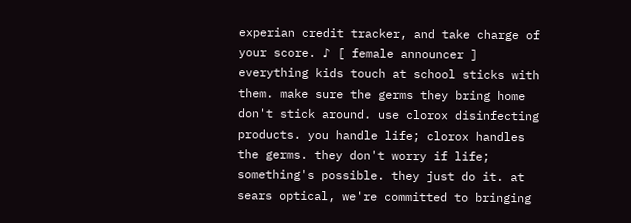experian credit tracker, and take charge of your score. ♪ [ female announcer ] everything kids touch at school sticks with them. make sure the germs they bring home don't stick around. use clorox disinfecting products. you handle life; clorox handles the germs. they don't worry if life; something's possible. they just do it. at sears optical, we're committed to bringing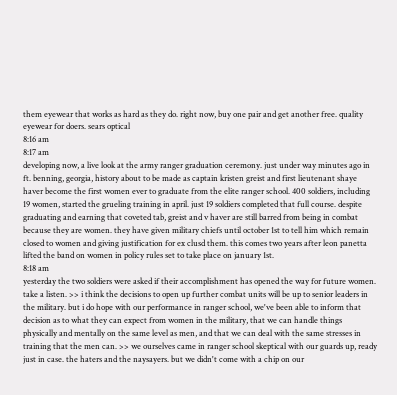them eyewear that works as hard as they do. right now, buy one pair and get another free. quality eyewear for doers. sears optical
8:16 am
8:17 am
developing now, a live look at the army ranger graduation ceremony. just under way minutes ago in ft. benning, georgia, history about to be made as captain kristen greist and first lieutenant shaye haver become the first women ever to graduate from the elite ranger school. 400 soldiers, including 19 women, started the grueling training in april. just 19 soldiers completed that full course. despite graduating and earning that coveted tab, greist and v haver are still barred from being in combat because they are women. they have given military chiefs until october 1st to tell him which remain closed to women and giving justification for ex clusd them. this comes two years after leon panetta lifted the band on women in policy rules set to take place on january 1st.
8:18 am
yesterday the two soldiers were asked if their accomplishment has opened the way for future women. take a listen. >> i think the decisions to open up further combat units will be up to senior leaders in the military. but i do hope with our performance in ranger school, we've been able to inform that decision as to what they can expect from women in the military, that we can handle things physically and mentally on the same level as men, and that we can deal with the same stresses in training that the men can. >> we ourselves came in ranger school skeptical with our guards up, ready just in case. the haters and the naysayers. but we didn't come with a chip on our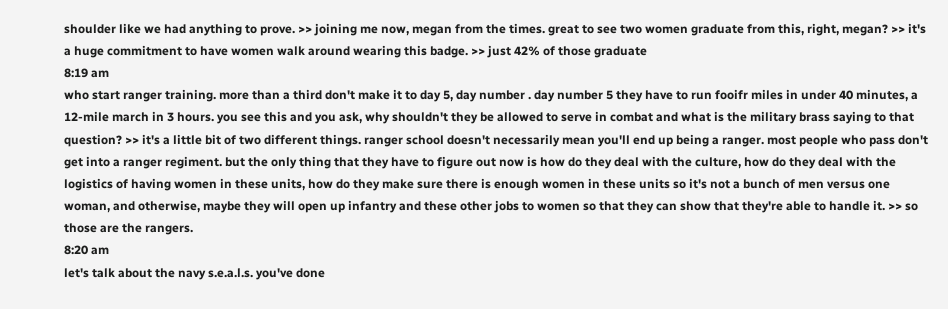shoulder like we had anything to prove. >> joining me now, megan from the times. great to see two women graduate from this, right, megan? >> it's a huge commitment to have women walk around wearing this badge. >> just 42% of those graduate
8:19 am
who start ranger training. more than a third don't make it to day 5, day number . day number 5 they have to run fooifr miles in under 40 minutes, a 12-mile march in 3 hours. you see this and you ask, why shouldn't they be allowed to serve in combat and what is the military brass saying to that question? >> it's a little bit of two different things. ranger school doesn't necessarily mean you'll end up being a ranger. most people who pass don't get into a ranger regiment. but the only thing that they have to figure out now is how do they deal with the culture, how do they deal with the logistics of having women in these units, how do they make sure there is enough women in these units so it's not a bunch of men versus one woman, and otherwise, maybe they will open up infantry and these other jobs to women so that they can show that they're able to handle it. >> so those are the rangers.
8:20 am
let's talk about the navy s.e.a.l.s. you've done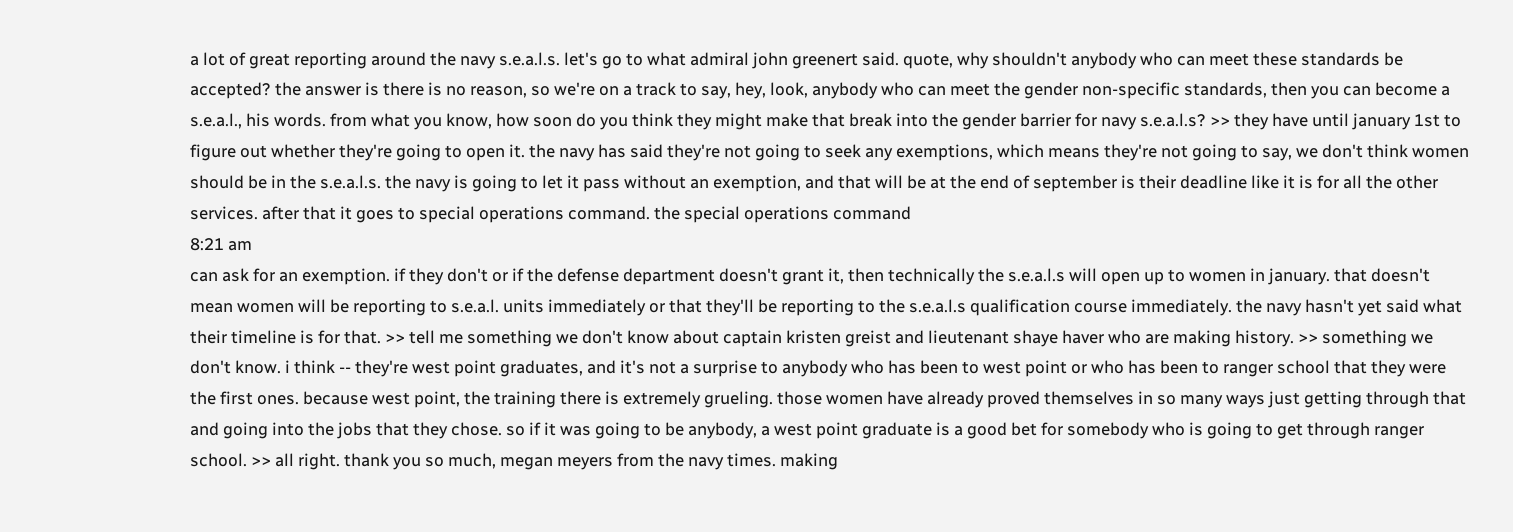a lot of great reporting around the navy s.e.a.l.s. let's go to what admiral john greenert said. quote, why shouldn't anybody who can meet these standards be accepted? the answer is there is no reason, so we're on a track to say, hey, look, anybody who can meet the gender non-specific standards, then you can become a s.e.a.l., his words. from what you know, how soon do you think they might make that break into the gender barrier for navy s.e.a.l.s? >> they have until january 1st to figure out whether they're going to open it. the navy has said they're not going to seek any exemptions, which means they're not going to say, we don't think women should be in the s.e.a.l.s. the navy is going to let it pass without an exemption, and that will be at the end of september is their deadline like it is for all the other services. after that it goes to special operations command. the special operations command
8:21 am
can ask for an exemption. if they don't or if the defense department doesn't grant it, then technically the s.e.a.l.s will open up to women in january. that doesn't mean women will be reporting to s.e.a.l. units immediately or that they'll be reporting to the s.e.a.l.s qualification course immediately. the navy hasn't yet said what their timeline is for that. >> tell me something we don't know about captain kristen greist and lieutenant shaye haver who are making history. >> something we don't know. i think -- they're west point graduates, and it's not a surprise to anybody who has been to west point or who has been to ranger school that they were the first ones. because west point, the training there is extremely grueling. those women have already proved themselves in so many ways just getting through that and going into the jobs that they chose. so if it was going to be anybody, a west point graduate is a good bet for somebody who is going to get through ranger school. >> all right. thank you so much, megan meyers from the navy times. making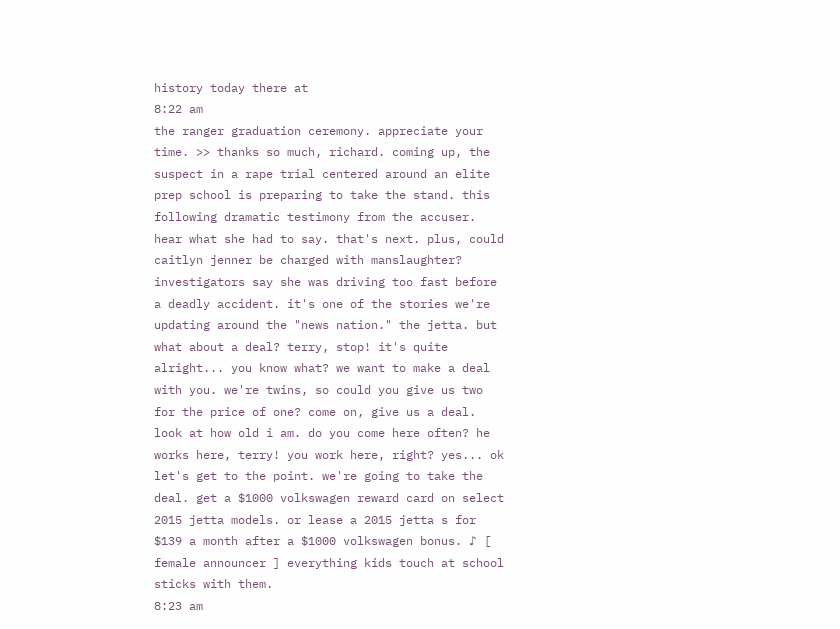history today there at
8:22 am
the ranger graduation ceremony. appreciate your time. >> thanks so much, richard. coming up, the suspect in a rape trial centered around an elite prep school is preparing to take the stand. this following dramatic testimony from the accuser. hear what she had to say. that's next. plus, could caitlyn jenner be charged with manslaughter? investigators say she was driving too fast before a deadly accident. it's one of the stories we're updating around the "news nation." the jetta. but what about a deal? terry, stop! it's quite alright... you know what? we want to make a deal with you. we're twins, so could you give us two for the price of one? come on, give us a deal. look at how old i am. do you come here often? he works here, terry! you work here, right? yes... ok let's get to the point. we're going to take the deal. get a $1000 volkswagen reward card on select 2015 jetta models. or lease a 2015 jetta s for $139 a month after a $1000 volkswagen bonus. ♪ [ female announcer ] everything kids touch at school sticks with them.
8:23 am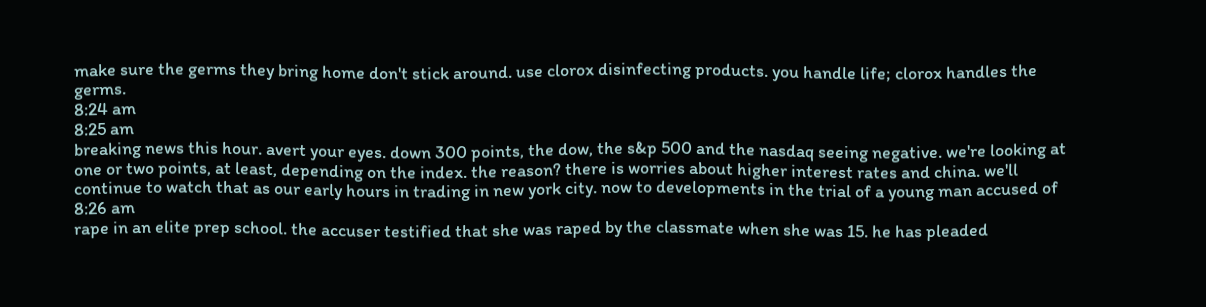make sure the germs they bring home don't stick around. use clorox disinfecting products. you handle life; clorox handles the germs.
8:24 am
8:25 am
breaking news this hour. avert your eyes. down 300 points, the dow, the s&p 500 and the nasdaq seeing negative. we're looking at one or two points, at least, depending on the index. the reason? there is worries about higher interest rates and china. we'll continue to watch that as our early hours in trading in new york city. now to developments in the trial of a young man accused of
8:26 am
rape in an elite prep school. the accuser testified that she was raped by the classmate when she was 15. he has pleaded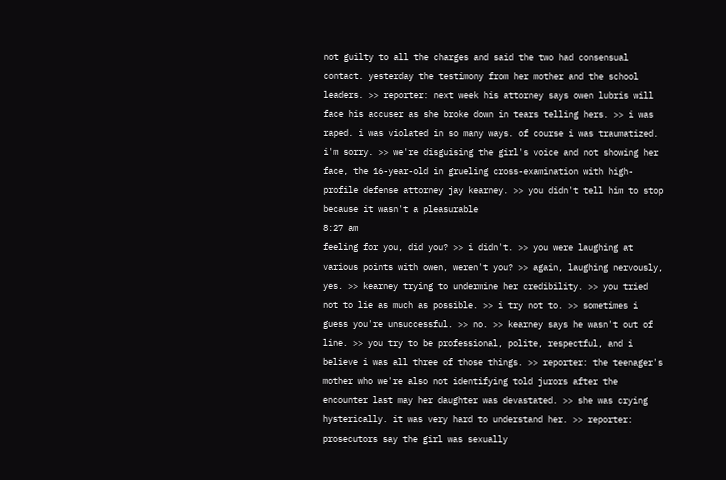not guilty to all the charges and said the two had consensual contact. yesterday the testimony from her mother and the school leaders. >> reporter: next week his attorney says owen lubris will face his accuser as she broke down in tears telling hers. >> i was raped. i was violated in so many ways. of course i was traumatized. i'm sorry. >> we're disguising the girl's voice and not showing her face, the 16-year-old in grueling cross-examination with high-profile defense attorney jay kearney. >> you didn't tell him to stop because it wasn't a pleasurable
8:27 am
feeling for you, did you? >> i didn't. >> you were laughing at various points with owen, weren't you? >> again, laughing nervously, yes. >> kearney trying to undermine her credibility. >> you tried not to lie as much as possible. >> i try not to. >> sometimes i guess you're unsuccessful. >> no. >> kearney says he wasn't out of line. >> you try to be professional, polite, respectful, and i believe i was all three of those things. >> reporter: the teenager's mother who we're also not identifying told jurors after the encounter last may her daughter was devastated. >> she was crying hysterically. it was very hard to understand her. >> reporter: prosecutors say the girl was sexually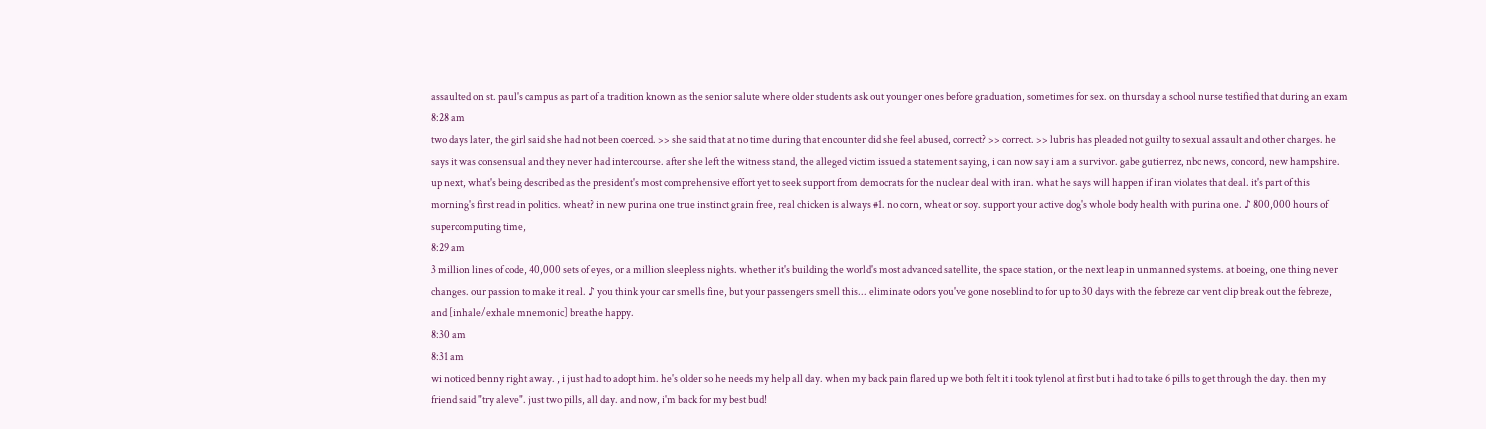assaulted on st. paul's campus as part of a tradition known as the senior salute where older students ask out younger ones before graduation, sometimes for sex. on thursday a school nurse testified that during an exam
8:28 am
two days later, the girl said she had not been coerced. >> she said that at no time during that encounter did she feel abused, correct? >> correct. >> lubris has pleaded not guilty to sexual assault and other charges. he says it was consensual and they never had intercourse. after she left the witness stand, the alleged victim issued a statement saying, i can now say i am a survivor. gabe gutierrez, nbc news, concord, new hampshire. up next, what's being described as the president's most comprehensive effort yet to seek support from democrats for the nuclear deal with iran. what he says will happen if iran violates that deal. it's part of this morning's first read in politics. wheat? in new purina one true instinct grain free, real chicken is always #1. no corn, wheat or soy. support your active dog's whole body health with purina one. ♪ 800,000 hours of supercomputing time,
8:29 am
3 million lines of code, 40,000 sets of eyes, or a million sleepless nights. whether it's building the world's most advanced satellite, the space station, or the next leap in unmanned systems. at boeing, one thing never changes. our passion to make it real. ♪ you think your car smells fine, but your passengers smell this... eliminate odors you've gone noseblind to for up to 30 days with the febreze car vent clip break out the febreze, and [inhale/exhale mnemonic] breathe happy.
8:30 am
8:31 am
wi noticed benny right away. , i just had to adopt him. he's older so he needs my help all day. when my back pain flared up we both felt it i took tylenol at first but i had to take 6 pills to get through the day. then my friend said "try aleve". just two pills, all day. and now, i'm back for my best bud!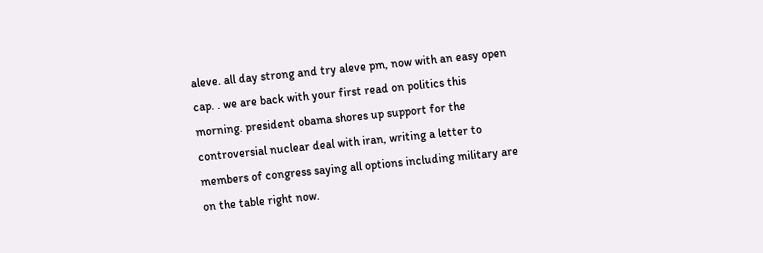aleve. all day strong and try aleve pm, now with an easy open cap. . we are back with your first read on politics this morning. president obama shores up support for the controversial nuclear deal with iran, writing a letter to members of congress saying all options including military are on the table right now.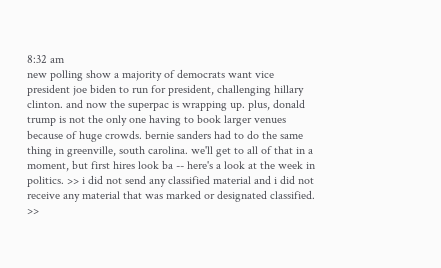8:32 am
new polling show a majority of democrats want vice president joe biden to run for president, challenging hillary clinton. and now the superpac is wrapping up. plus, donald trump is not the only one having to book larger venues because of huge crowds. bernie sanders had to do the same thing in greenville, south carolina. we'll get to all of that in a moment, but first hires look ba -- here's a look at the week in politics. >> i did not send any classified material and i did not receive any material that was marked or designated classified. >>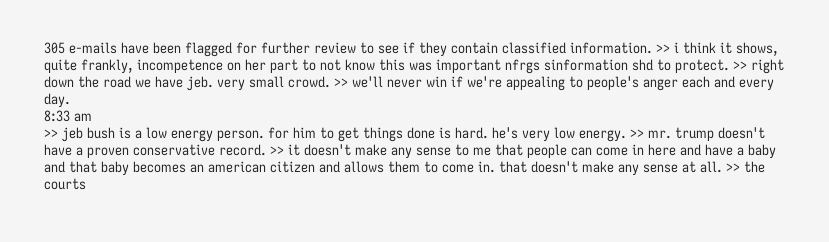305 e-mails have been flagged for further review to see if they contain classified information. >> i think it shows, quite frankly, incompetence on her part to not know this was important nfrgs sinformation shd to protect. >> right down the road we have jeb. very small crowd. >> we'll never win if we're appealing to people's anger each and every day.
8:33 am
>> jeb bush is a low energy person. for him to get things done is hard. he's very low energy. >> mr. trump doesn't have a proven conservative record. >> it doesn't make any sense to me that people can come in here and have a baby and that baby becomes an american citizen and allows them to come in. that doesn't make any sense at all. >> the courts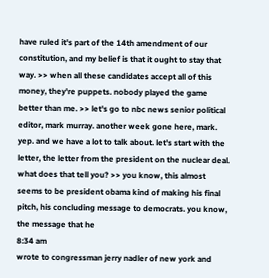have ruled it's part of the 14th amendment of our constitution, and my belief is that it ought to stay that way. >> when all these candidates accept all of this money, they're puppets. nobody played the game better than me. >> let's go to nbc news senior political editor, mark murray. another week gone here, mark. yep. and we have a lot to talk about. let's start with the letter, the letter from the president on the nuclear deal. what does that tell you? >> you know, this almost seems to be president obama kind of making his final pitch, his concluding message to democrats. you know, the message that he
8:34 am
wrote to congressman jerry nadler of new york and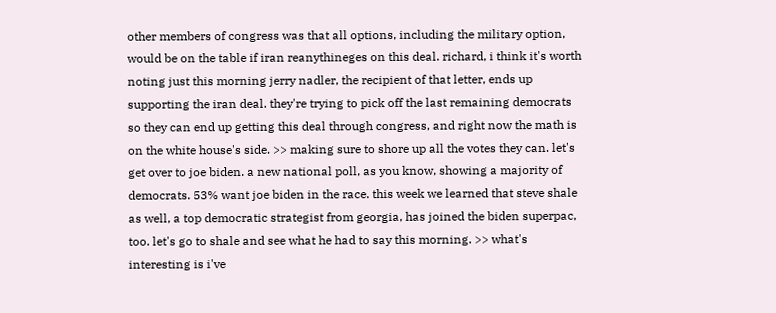other members of congress was that all options, including the military option, would be on the table if iran reanythineges on this deal. richard, i think it's worth noting just this morning jerry nadler, the recipient of that letter, ends up supporting the iran deal. they're trying to pick off the last remaining democrats so they can end up getting this deal through congress, and right now the math is on the white house's side. >> making sure to shore up all the votes they can. let's get over to joe biden. a new national poll, as you know, showing a majority of democrats. 53% want joe biden in the race. this week we learned that steve shale as well, a top democratic strategist from georgia, has joined the biden superpac, too. let's go to shale and see what he had to say this morning. >> what's interesting is i've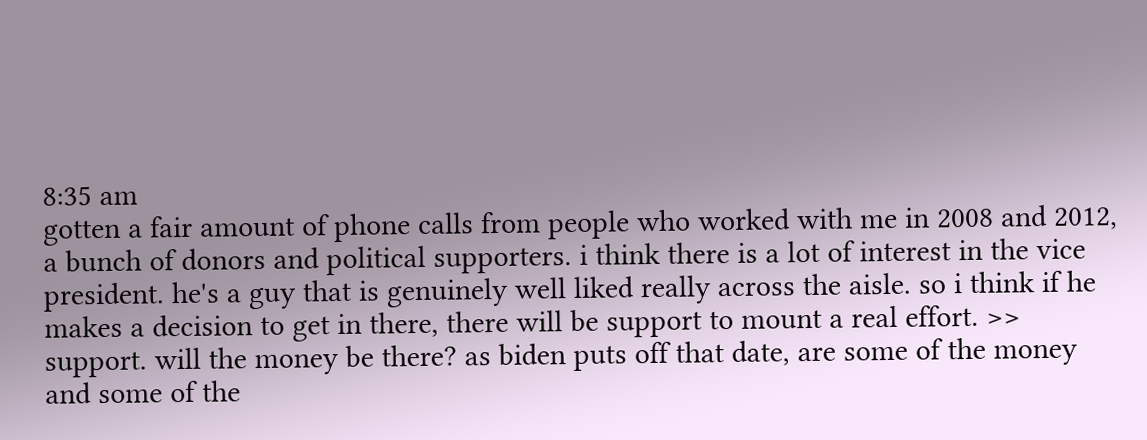8:35 am
gotten a fair amount of phone calls from people who worked with me in 2008 and 2012, a bunch of donors and political supporters. i think there is a lot of interest in the vice president. he's a guy that is genuinely well liked really across the aisle. so i think if he makes a decision to get in there, there will be support to mount a real effort. >> support. will the money be there? as biden puts off that date, are some of the money and some of the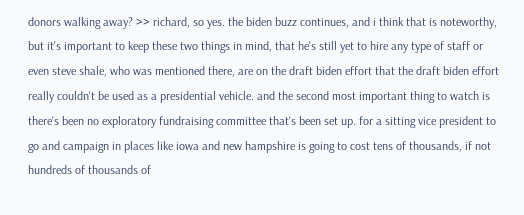donors walking away? >> richard, so yes. the biden buzz continues, and i think that is noteworthy, but it's important to keep these two things in mind, that he's still yet to hire any type of staff or even steve shale, who was mentioned there, are on the draft biden effort that the draft biden effort really couldn't be used as a presidential vehicle. and the second most important thing to watch is there's been no exploratory fundraising committee that's been set up. for a sitting vice president to go and campaign in places like iowa and new hampshire is going to cost tens of thousands, if not hundreds of thousands of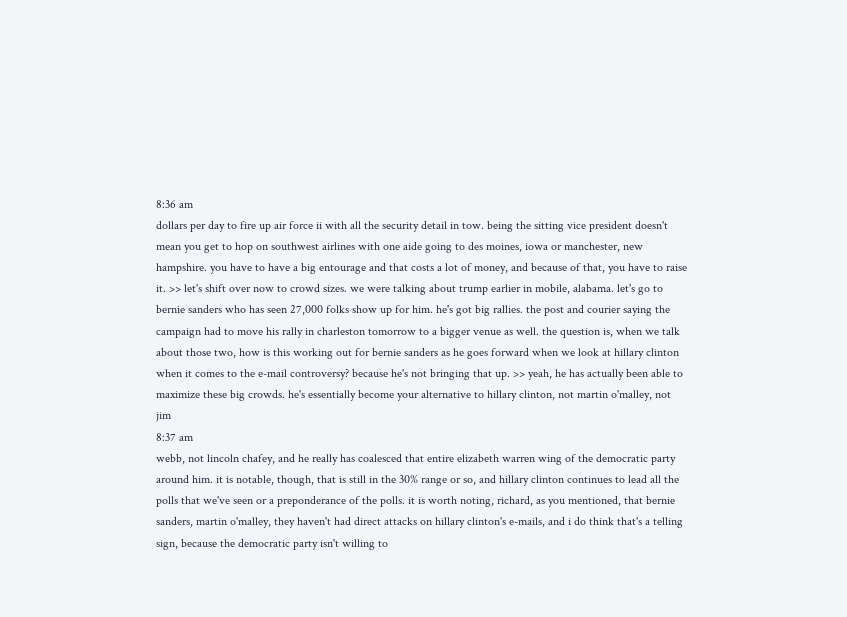8:36 am
dollars per day to fire up air force ii with all the security detail in tow. being the sitting vice president doesn't mean you get to hop on southwest airlines with one aide going to des moines, iowa or manchester, new hampshire. you have to have a big entourage and that costs a lot of money, and because of that, you have to raise it. >> let's shift over now to crowd sizes. we were talking about trump earlier in mobile, alabama. let's go to bernie sanders who has seen 27,000 folks show up for him. he's got big rallies. the post and courier saying the campaign had to move his rally in charleston tomorrow to a bigger venue as well. the question is, when we talk about those two, how is this working out for bernie sanders as he goes forward when we look at hillary clinton when it comes to the e-mail controversy? because he's not bringing that up. >> yeah, he has actually been able to maximize these big crowds. he's essentially become your alternative to hillary clinton, not martin o'malley, not jim
8:37 am
webb, not lincoln chafey, and he really has coalesced that entire elizabeth warren wing of the democratic party around him. it is notable, though, that is still in the 30% range or so, and hillary clinton continues to lead all the polls that we've seen or a preponderance of the polls. it is worth noting, richard, as you mentioned, that bernie sanders, martin o'malley, they haven't had direct attacks on hillary clinton's e-mails, and i do think that's a telling sign, because the democratic party isn't willing to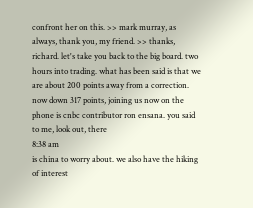confront her on this. >> mark murray, as always, thank you, my friend. >> thanks, richard. let's take you back to the big board. two hours into trading. what has been said is that we are about 200 points away from a correction. now down 317 points, joining us now on the phone is cnbc contributor ron ensana. you said to me, look out, there
8:38 am
is china to worry about. we also have the hiking of interest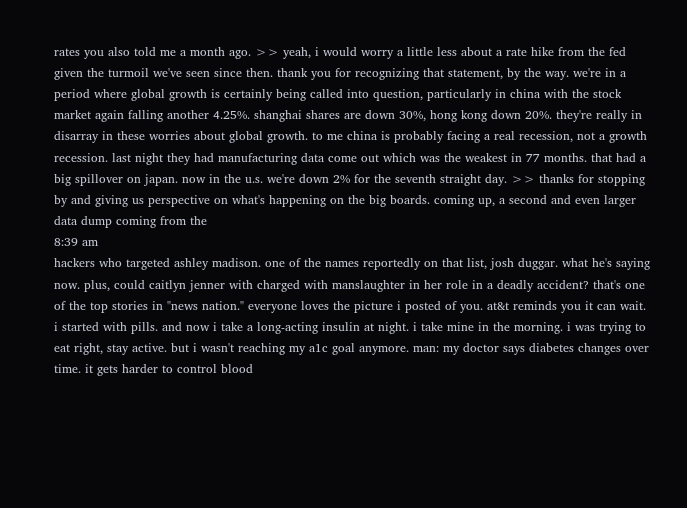rates you also told me a month ago. >> yeah, i would worry a little less about a rate hike from the fed given the turmoil we've seen since then. thank you for recognizing that statement, by the way. we're in a period where global growth is certainly being called into question, particularly in china with the stock market again falling another 4.25%. shanghai shares are down 30%, hong kong down 20%. they're really in disarray in these worries about global growth. to me china is probably facing a real recession, not a growth recession. last night they had manufacturing data come out which was the weakest in 77 months. that had a big spillover on japan. now in the u.s. we're down 2% for the seventh straight day. >> thanks for stopping by and giving us perspective on what's happening on the big boards. coming up, a second and even larger data dump coming from the
8:39 am
hackers who targeted ashley madison. one of the names reportedly on that list, josh duggar. what he's saying now. plus, could caitlyn jenner with charged with manslaughter in her role in a deadly accident? that's one of the top stories in "news nation." everyone loves the picture i posted of you. at&t reminds you it can wait. i started with pills. and now i take a long-acting insulin at night. i take mine in the morning. i was trying to eat right, stay active. but i wasn't reaching my a1c goal anymore. man: my doctor says diabetes changes over time. it gets harder to control blood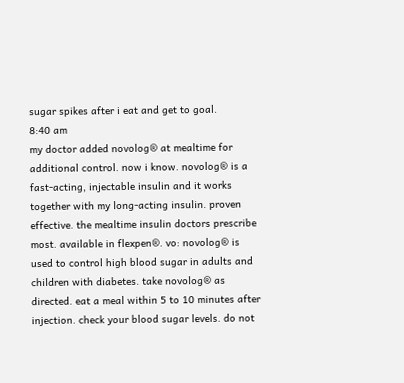sugar spikes after i eat and get to goal.
8:40 am
my doctor added novolog® at mealtime for additional control. now i know. novolog® is a fast-acting, injectable insulin and it works together with my long-acting insulin. proven effective. the mealtime insulin doctors prescribe most. available in flexpen®. vo: novolog® is used to control high blood sugar in adults and children with diabetes. take novolog® as directed. eat a meal within 5 to 10 minutes after injection. check your blood sugar levels. do not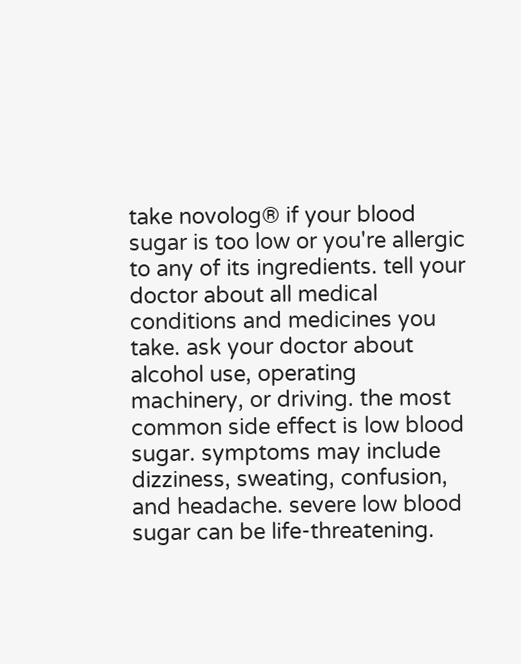take novolog® if your blood sugar is too low or you're allergic to any of its ingredients. tell your doctor about all medical conditions and medicines you take. ask your doctor about alcohol use, operating machinery, or driving. the most common side effect is low blood sugar. symptoms may include dizziness, sweating, confusion, and headache. severe low blood sugar can be life-threatening.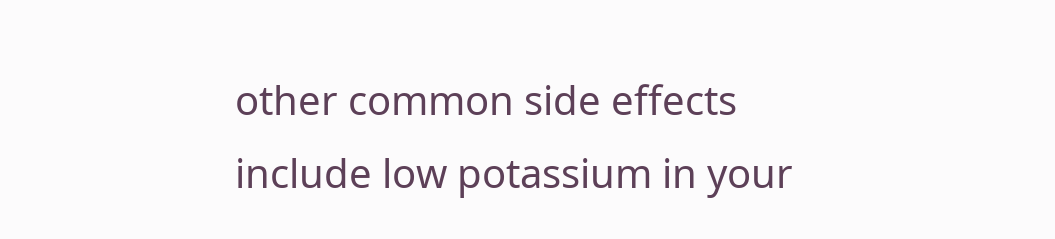other common side effects include low potassium in your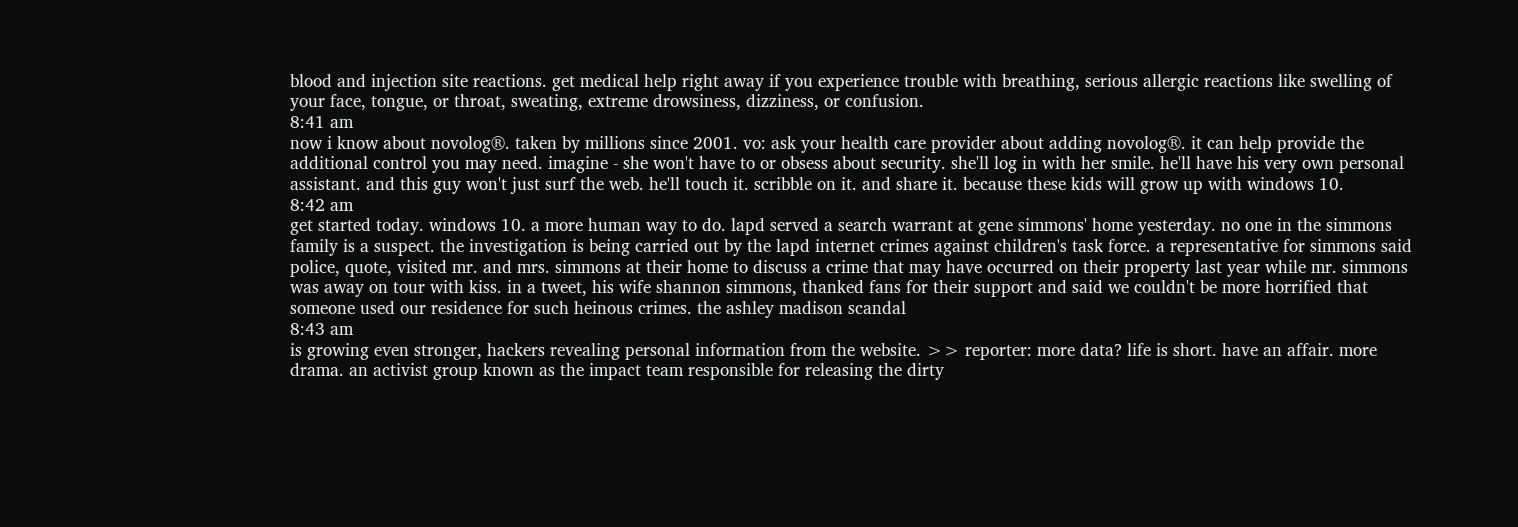blood and injection site reactions. get medical help right away if you experience trouble with breathing, serious allergic reactions like swelling of your face, tongue, or throat, sweating, extreme drowsiness, dizziness, or confusion.
8:41 am
now i know about novolog®. taken by millions since 2001. vo: ask your health care provider about adding novolog®. it can help provide the additional control you may need. imagine - she won't have to or obsess about security. she'll log in with her smile. he'll have his very own personal assistant. and this guy won't just surf the web. he'll touch it. scribble on it. and share it. because these kids will grow up with windows 10.
8:42 am
get started today. windows 10. a more human way to do. lapd served a search warrant at gene simmons' home yesterday. no one in the simmons family is a suspect. the investigation is being carried out by the lapd internet crimes against children's task force. a representative for simmons said police, quote, visited mr. and mrs. simmons at their home to discuss a crime that may have occurred on their property last year while mr. simmons was away on tour with kiss. in a tweet, his wife shannon simmons, thanked fans for their support and said we couldn't be more horrified that someone used our residence for such heinous crimes. the ashley madison scandal
8:43 am
is growing even stronger, hackers revealing personal information from the website. >> reporter: more data? life is short. have an affair. more drama. an activist group known as the impact team responsible for releasing the dirty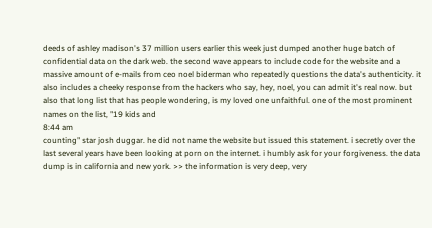deeds of ashley madison's 37 million users earlier this week just dumped another huge batch of confidential data on the dark web. the second wave appears to include code for the website and a massive amount of e-mails from ceo noel biderman who repeatedly questions the data's authenticity. it also includes a cheeky response from the hackers who say, hey, noel, you can admit it's real now. but also that long list that has people wondering, is my loved one unfaithful. one of the most prominent names on the list, "19 kids and
8:44 am
counting" star josh duggar. he did not name the website but issued this statement. i secretly over the last several years have been looking at porn on the internet. i humbly ask for your forgiveness. the data dump is in california and new york. >> the information is very deep, very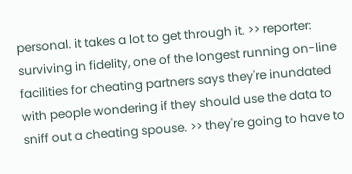personal. it takes a lot to get through it. >> reporter: surviving in fidelity, one of the longest running on-line facilities for cheating partners says they're inundated with people wondering if they should use the data to sniff out a cheating spouse. >> they're going to have to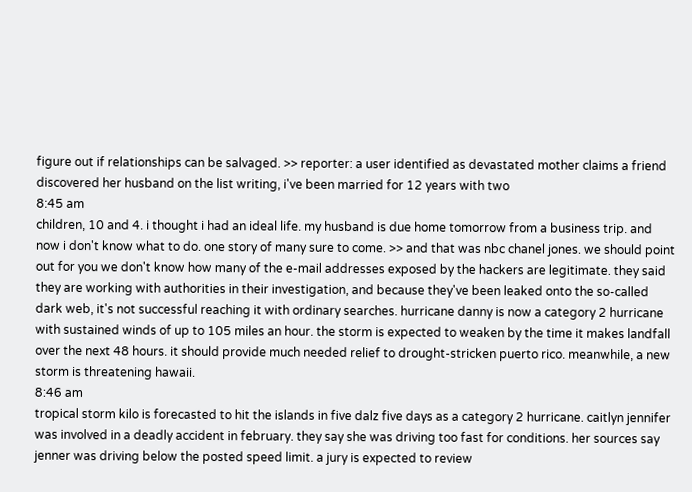figure out if relationships can be salvaged. >> reporter: a user identified as devastated mother claims a friend discovered her husband on the list writing, i've been married for 12 years with two
8:45 am
children, 10 and 4. i thought i had an ideal life. my husband is due home tomorrow from a business trip. and now i don't know what to do. one story of many sure to come. >> and that was nbc chanel jones. we should point out for you we don't know how many of the e-mail addresses exposed by the hackers are legitimate. they said they are working with authorities in their investigation, and because they've been leaked onto the so-called dark web, it's not successful reaching it with ordinary searches. hurricane danny is now a category 2 hurricane with sustained winds of up to 105 miles an hour. the storm is expected to weaken by the time it makes landfall over the next 48 hours. it should provide much needed relief to drought-stricken puerto rico. meanwhile, a new storm is threatening hawaii.
8:46 am
tropical storm kilo is forecasted to hit the islands in five dalz five days as a category 2 hurricane. caitlyn jennifer was involved in a deadly accident in february. they say she was driving too fast for conditions. her sources say jenner was driving below the posted speed limit. a jury is expected to review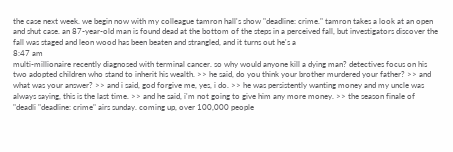the case next week. we begin now with my colleague tamron hall's show "deadline: crime." tamron takes a look at an open and shut case. an 87-year-old man is found dead at the bottom of the steps in a perceived fall, but investigators discover the fall was staged and leon wood has been beaten and strangled, and it turns out he's a
8:47 am
multi-millionaire recently diagnosed with terminal cancer. so why would anyone kill a dying man? detectives focus on his two adopted children who stand to inherit his wealth. >> he said, do you think your brother murdered your father? >> and what was your answer? >> and i said, god forgive me, yes, i do. >> he was persistently wanting money and my uncle was always saying, this is the last time. >> and he said, i'm not going to give him any more money. >> the season finale of "deadli "deadline: crime" airs sunday. coming up, over 100,000 people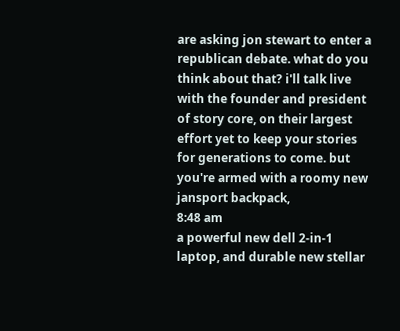are asking jon stewart to enter a republican debate. what do you think about that? i'll talk live with the founder and president of story core, on their largest effort yet to keep your stories for generations to come. but you're armed with a roomy new jansport backpack,
8:48 am
a powerful new dell 2-in-1 laptop, and durable new stellar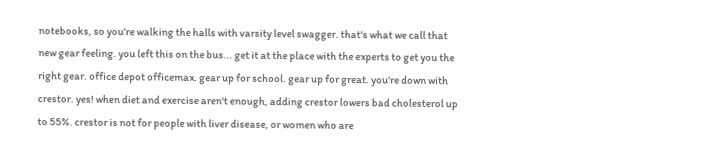notebooks, so you're walking the halls with varsity level swagger. that's what we call that new gear feeling. you left this on the bus... get it at the place with the experts to get you the right gear. office depot officemax. gear up for school. gear up for great. you're down with crestor. yes! when diet and exercise aren't enough, adding crestor lowers bad cholesterol up to 55%. crestor is not for people with liver disease, or women who are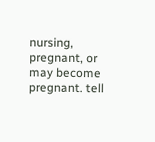nursing, pregnant, or may become pregnant. tell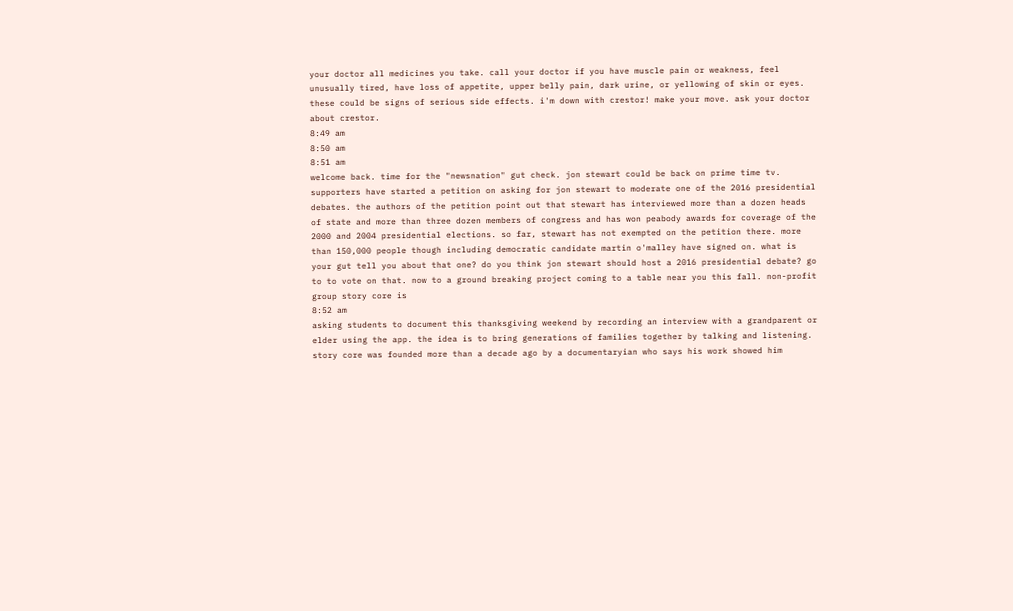your doctor all medicines you take. call your doctor if you have muscle pain or weakness, feel unusually tired, have loss of appetite, upper belly pain, dark urine, or yellowing of skin or eyes. these could be signs of serious side effects. i'm down with crestor! make your move. ask your doctor about crestor.
8:49 am
8:50 am
8:51 am
welcome back. time for the "newsnation" gut check. jon stewart could be back on prime time tv. supporters have started a petition on asking for jon stewart to moderate one of the 2016 presidential debates. the authors of the petition point out that stewart has interviewed more than a dozen heads of state and more than three dozen members of congress and has won peabody awards for coverage of the 2000 and 2004 presidential elections. so far, stewart has not exempted on the petition there. more than 150,000 people though including democratic candidate martin o'malley have signed on. what is your gut tell you about that one? do you think jon stewart should host a 2016 presidential debate? go to to vote on that. now to a ground breaking project coming to a table near you this fall. non-profit group story core is
8:52 am
asking students to document this thanksgiving weekend by recording an interview with a grandparent or elder using the app. the idea is to bring generations of families together by talking and listening. story core was founded more than a decade ago by a documentaryian who says his work showed him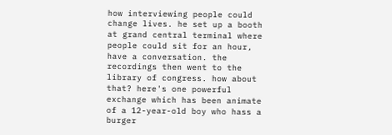how interviewing people could change lives. he set up a booth at grand central terminal where people could sit for an hour, have a conversation. the recordings then went to the library of congress. how about that? here's one powerful exchange which has been animate of a 12-year-old boy who hass a burger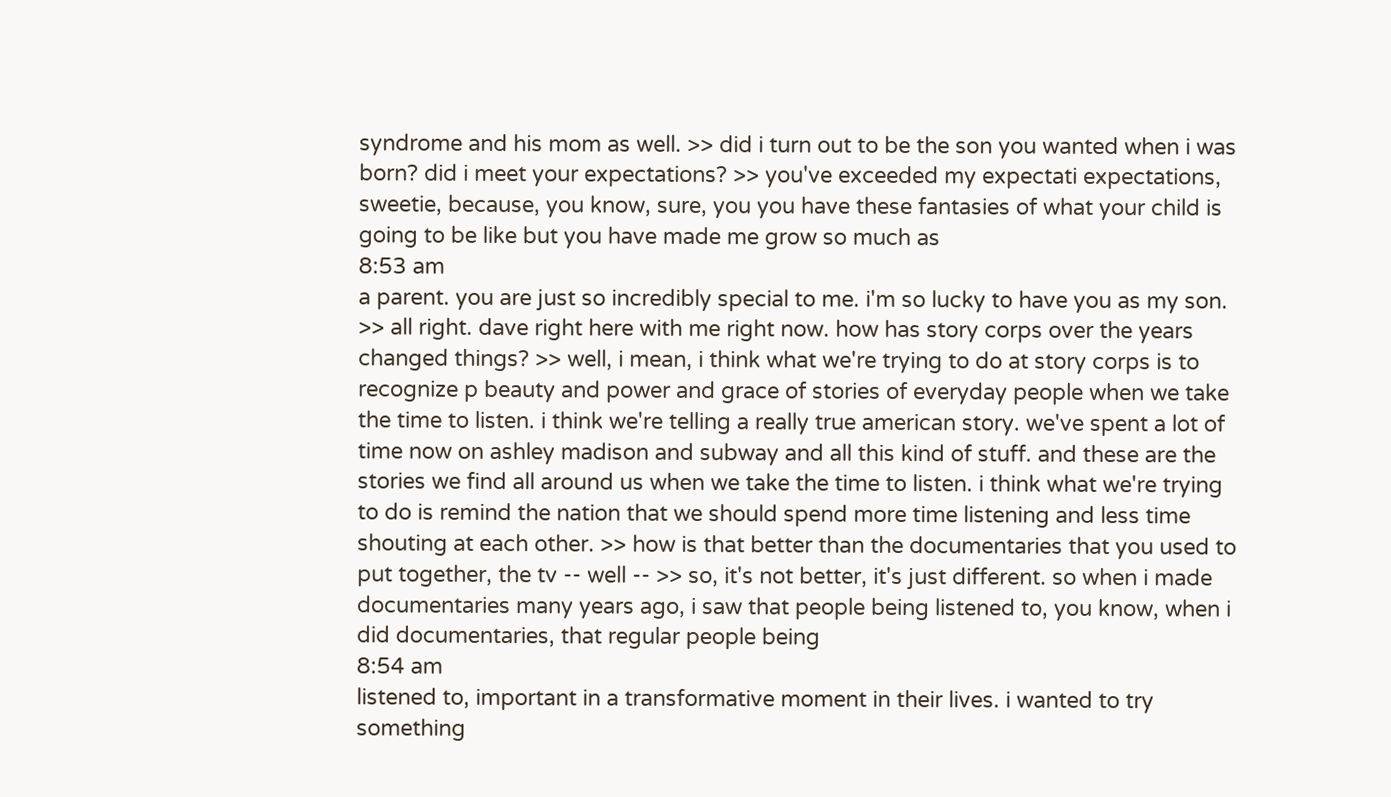syndrome and his mom as well. >> did i turn out to be the son you wanted when i was born? did i meet your expectations? >> you've exceeded my expectati expectations, sweetie, because, you know, sure, you you have these fantasies of what your child is going to be like but you have made me grow so much as
8:53 am
a parent. you are just so incredibly special to me. i'm so lucky to have you as my son. >> all right. dave right here with me right now. how has story corps over the years changed things? >> well, i mean, i think what we're trying to do at story corps is to recognize p beauty and power and grace of stories of everyday people when we take the time to listen. i think we're telling a really true american story. we've spent a lot of time now on ashley madison and subway and all this kind of stuff. and these are the stories we find all around us when we take the time to listen. i think what we're trying to do is remind the nation that we should spend more time listening and less time shouting at each other. >> how is that better than the documentaries that you used to put together, the tv -- well -- >> so, it's not better, it's just different. so when i made documentaries many years ago, i saw that people being listened to, you know, when i did documentaries, that regular people being
8:54 am
listened to, important in a transformative moment in their lives. i wanted to try something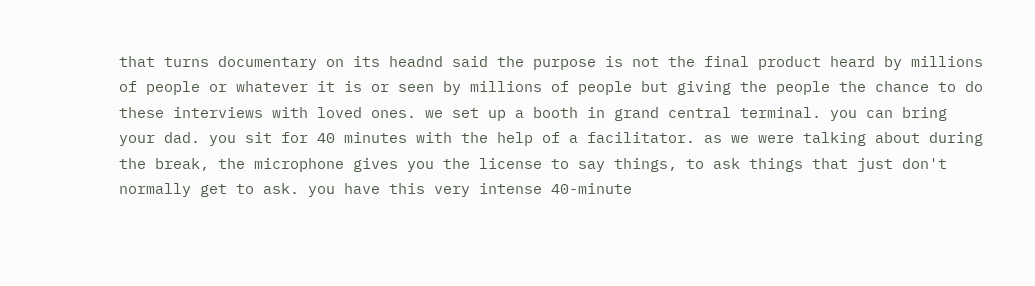that turns documentary on its headnd said the purpose is not the final product heard by millions of people or whatever it is or seen by millions of people but giving the people the chance to do these interviews with loved ones. we set up a booth in grand central terminal. you can bring your dad. you sit for 40 minutes with the help of a facilitator. as we were talking about during the break, the microphone gives you the license to say things, to ask things that just don't normally get to ask. you have this very intense 40-minute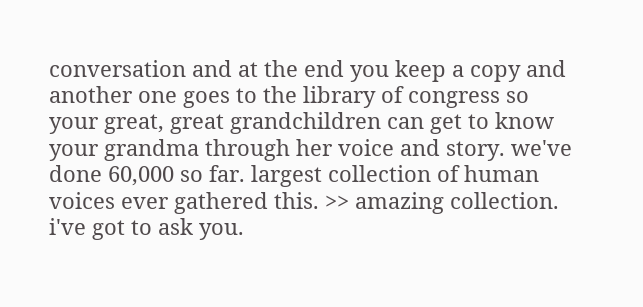conversation and at the end you keep a copy and another one goes to the library of congress so your great, great grandchildren can get to know your grandma through her voice and story. we've done 60,000 so far. largest collection of human voices ever gathered this. >> amazing collection. i've got to ask you.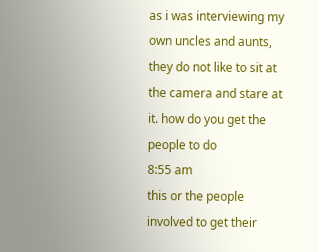as i was interviewing my own uncles and aunts, they do not like to sit at the camera and stare at it. how do you get the people to do
8:55 am
this or the people involved to get their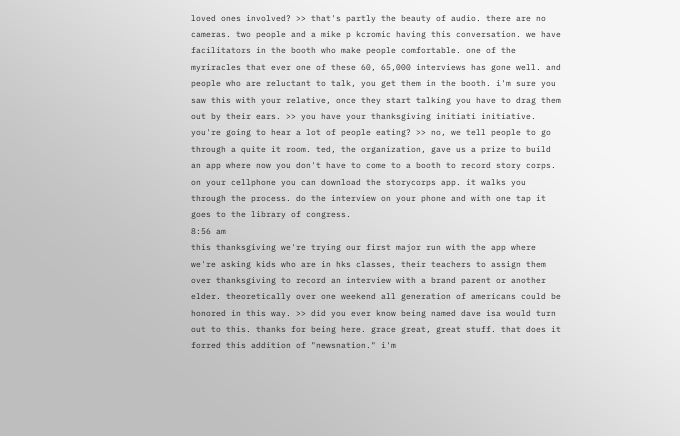loved ones involved? >> that's partly the beauty of audio. there are no cameras. two people and a mike p kcromic having this conversation. we have facilitators in the booth who make people comfortable. one of the myriracles that ever one of these 60, 65,000 interviews has gone well. and people who are reluctant to talk, you get them in the booth. i'm sure you saw this with your relative, once they start talking you have to drag them out by their ears. >> you have your thanksgiving initiati initiative. you're going to hear a lot of people eating? >> no, we tell people to go through a quite it room. ted, the organization, gave us a prize to build an app where now you don't have to come to a booth to record story corps. on your cellphone you can download the storycorps app. it walks you through the process. do the interview on your phone and with one tap it goes to the library of congress.
8:56 am
this thanksgiving we're trying our first major run with the app where we're asking kids who are in hks classes, their teachers to assign them over thanksgiving to record an interview with a brand parent or another elder. theoretically over one weekend all generation of americans could be honored in this way. >> did you ever know being named dave isa would turn out to this. thanks for being here. grace great, great stuff. that does it forred this addition of "newsnation." i'm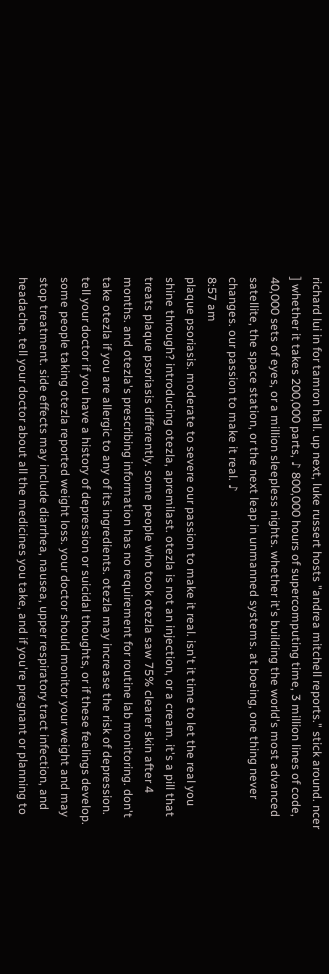richard lui in for tamron hall. up next, luke russert hosts "andrea mitchell reports." stick around. ncer ] whether it takes 200,000 parts, ♪ 800,000 hours of supercomputing time, 3 million lines of code, 40,000 sets of eyes, or a million sleepless nights. whether it's building the world's most advanced satellite, the space station, or the next leap in unmanned systems. at boeing, one thing never changes. our passion to make it real. ♪
8:57 am
plaque psoriasis. moderate to severe our passion to make it real. isn't it time to let the real you shine through? introducing otezla, apremilast. otezla is not an injection, or a cream. it's a pill that treats plaque psoriasis differently. some people who took otezla saw 75% clearer skin after 4 months. and otezla's prescribing information has no requirement for routine lab monitoring. don't take otezla if you are allergic to any of its ingredients. otezla may increase the risk of depression. tell your doctor if you have a history of depression or suicidal thoughts, or if these feelings develop. some people taking otezla reported weight loss. your doctor should monitor your weight and may stop treatment. side effects may include diarrhea, nausea, upper respiratory tract infection, and headache. tell your doctor about all the medicines you take, and if you're pregnant or planning to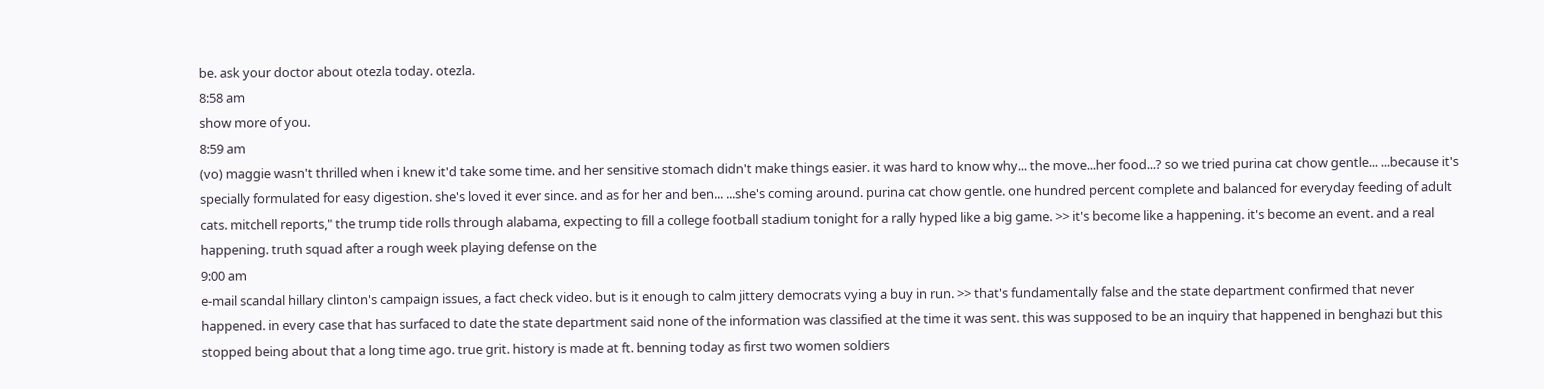be. ask your doctor about otezla today. otezla.
8:58 am
show more of you.
8:59 am
(vo) maggie wasn't thrilled when i knew it'd take some time. and her sensitive stomach didn't make things easier. it was hard to know why... the move...her food...? so we tried purina cat chow gentle... ...because it's specially formulated for easy digestion. she's loved it ever since. and as for her and ben... ...she's coming around. purina cat chow gentle. one hundred percent complete and balanced for everyday feeding of adult cats. mitchell reports," the trump tide rolls through alabama, expecting to fill a college football stadium tonight for a rally hyped like a big game. >> it's become like a happening. it's become an event. and a real happening. truth squad after a rough week playing defense on the
9:00 am
e-mail scandal hillary clinton's campaign issues, a fact check video. but is it enough to calm jittery democrats vying a buy in run. >> that's fundamentally false and the state department confirmed that never happened. in every case that has surfaced to date the state department said none of the information was classified at the time it was sent. this was supposed to be an inquiry that happened in benghazi but this stopped being about that a long time ago. true grit. history is made at ft. benning today as first two women soldiers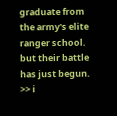graduate from the army's elite ranger school. but their battle has just begun. >> i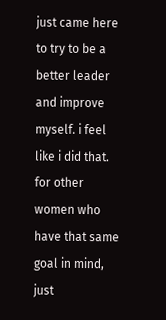just came here to try to be a better leader and improve myself. i feel like i did that. for other women who have that same goal in mind, just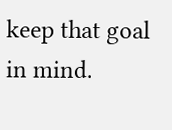keep that goal in mind.